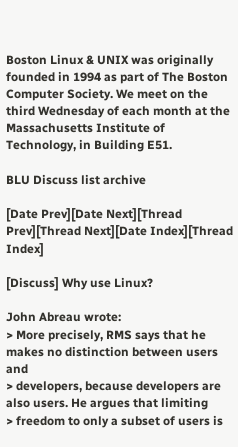Boston Linux & UNIX was originally founded in 1994 as part of The Boston Computer Society. We meet on the third Wednesday of each month at the Massachusetts Institute of Technology, in Building E51.

BLU Discuss list archive

[Date Prev][Date Next][Thread Prev][Thread Next][Date Index][Thread Index]

[Discuss] Why use Linux?

John Abreau wrote:
> More precisely, RMS says that he makes no distinction between users and
> developers, because developers are also users. He argues that limiting
> freedom to only a subset of users is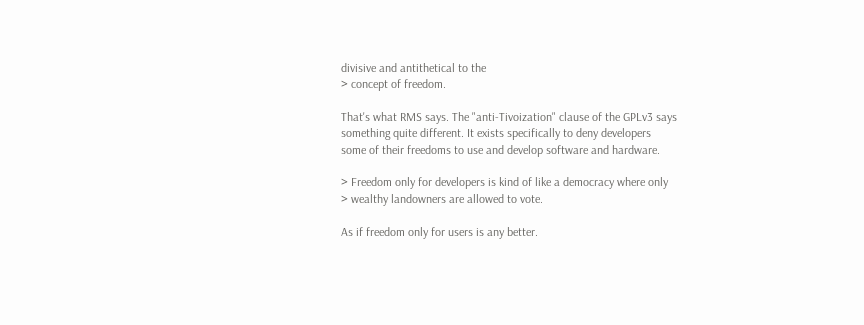divisive and antithetical to the
> concept of freedom.

That's what RMS says. The "anti-Tivoization" clause of the GPLv3 says
something quite different. It exists specifically to deny developers
some of their freedoms to use and develop software and hardware.

> Freedom only for developers is kind of like a democracy where only
> wealthy landowners are allowed to vote.

As if freedom only for users is any better.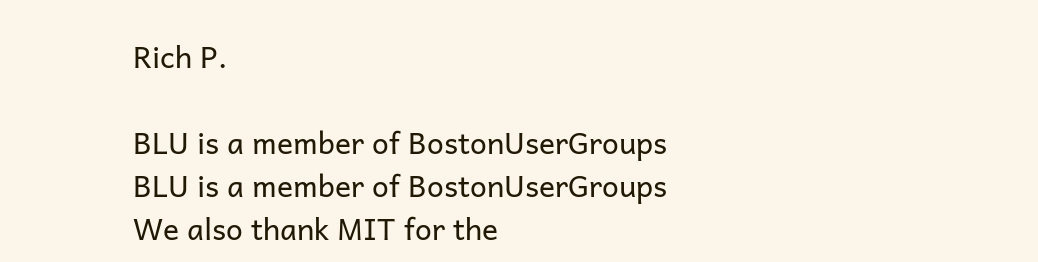Rich P.

BLU is a member of BostonUserGroups
BLU is a member of BostonUserGroups
We also thank MIT for the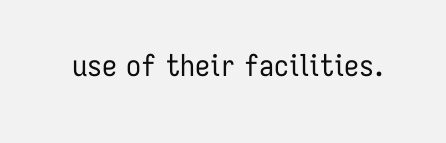use of their facilities.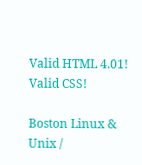Valid HTML 4.01! Valid CSS!

Boston Linux & Unix /